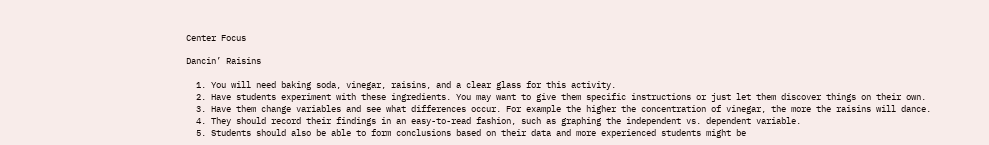Center Focus

Dancin’ Raisins

  1. You will need baking soda, vinegar, raisins, and a clear glass for this activity.
  2. Have students experiment with these ingredients. You may want to give them specific instructions or just let them discover things on their own.
  3. Have them change variables and see what differences occur. For example the higher the concentration of vinegar, the more the raisins will dance.
  4. They should record their findings in an easy-to-read fashion, such as graphing the independent vs. dependent variable.
  5. Students should also be able to form conclusions based on their data and more experienced students might be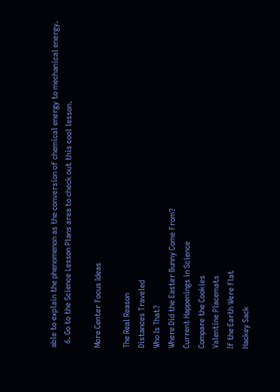able to explain the phenomenon as the conversion of chemical energy to mechanical energy.
  6. Go to the Science Lesson Plans area to check out this cool lesson.

More Center Focus Ideas

The Real Reason
Distances Traveled
Who Is That?
Where Did the Easter Bunny Come From?
Current Happenings in Science
Compare the Cookies
Valentine Placemats
If the Earth Were Flat
Hackey Sack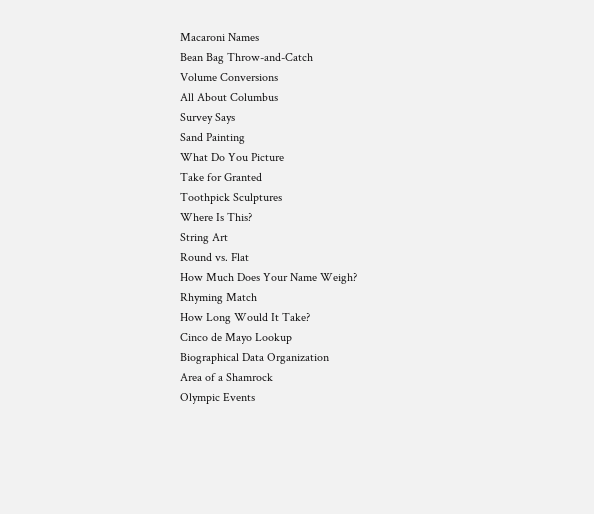Macaroni Names
Bean Bag Throw-and-Catch
Volume Conversions
All About Columbus
Survey Says
Sand Painting
What Do You Picture
Take for Granted
Toothpick Sculptures
Where Is This?
String Art
Round vs. Flat
How Much Does Your Name Weigh?
Rhyming Match
How Long Would It Take?
Cinco de Mayo Lookup
Biographical Data Organization
Area of a Shamrock
Olympic Events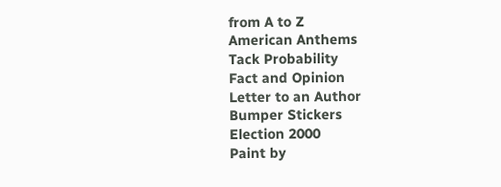from A to Z
American Anthems
Tack Probability
Fact and Opinion
Letter to an Author
Bumper Stickers
Election 2000
Paint by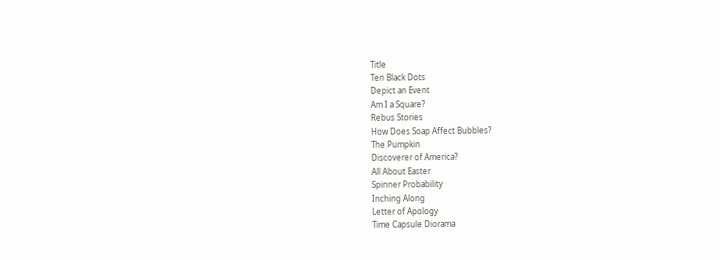Title
Ten Black Dots
Depict an Event
Am I a Square?
Rebus Stories
How Does Soap Affect Bubbles?
The Pumpkin
Discoverer of America?
All About Easter
Spinner Probability
Inching Along
Letter of Apology
Time Capsule Diorama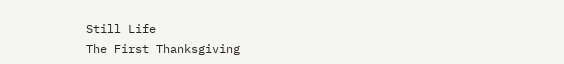Still Life
The First Thanksgiving